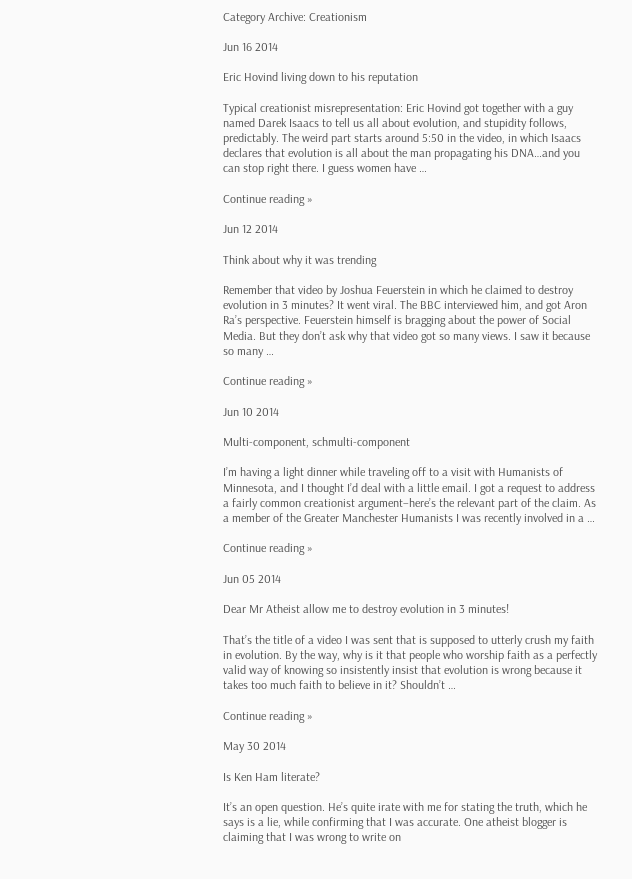Category Archive: Creationism

Jun 16 2014

Eric Hovind living down to his reputation

Typical creationist misrepresentation: Eric Hovind got together with a guy named Darek Isaacs to tell us all about evolution, and stupidity follows, predictably. The weird part starts around 5:50 in the video, in which Isaacs declares that evolution is all about the man propagating his DNA…and you can stop right there. I guess women have …

Continue reading »

Jun 12 2014

Think about why it was trending

Remember that video by Joshua Feuerstein in which he claimed to destroy evolution in 3 minutes? It went viral. The BBC interviewed him, and got Aron Ra’s perspective. Feuerstein himself is bragging about the power of Social Media. But they don’t ask why that video got so many views. I saw it because so many …

Continue reading »

Jun 10 2014

Multi-component, schmulti-component

I’m having a light dinner while traveling off to a visit with Humanists of Minnesota, and I thought I’d deal with a little email. I got a request to address a fairly common creationist argument–here’s the relevant part of the claim. As a member of the Greater Manchester Humanists I was recently involved in a …

Continue reading »

Jun 05 2014

Dear Mr Atheist allow me to destroy evolution in 3 minutes!

That’s the title of a video I was sent that is supposed to utterly crush my faith in evolution. By the way, why is it that people who worship faith as a perfectly valid way of knowing so insistently insist that evolution is wrong because it takes too much faith to believe in it? Shouldn’t …

Continue reading »

May 30 2014

Is Ken Ham literate?

It’s an open question. He’s quite irate with me for stating the truth, which he says is a lie, while confirming that I was accurate. One atheist blogger is claiming that I was wrong to write on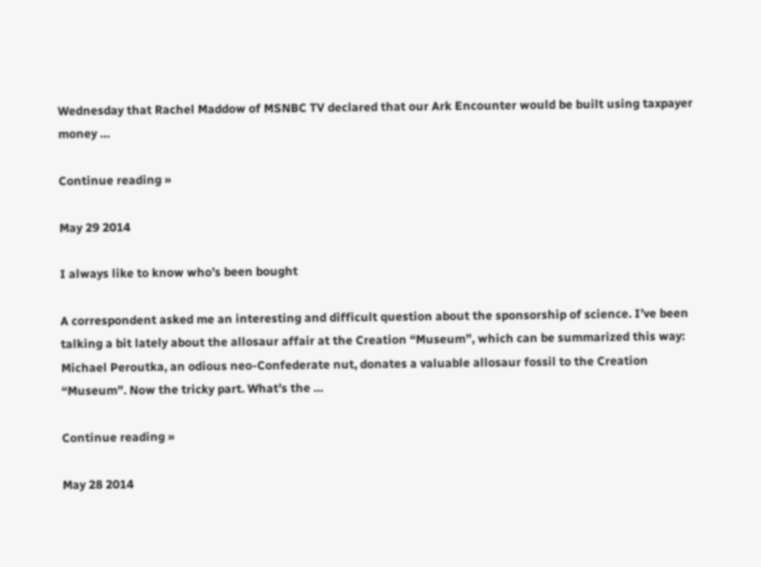Wednesday that Rachel Maddow of MSNBC TV declared that our Ark Encounter would be built using taxpayer money …

Continue reading »

May 29 2014

I always like to know who’s been bought

A correspondent asked me an interesting and difficult question about the sponsorship of science. I’ve been talking a bit lately about the allosaur affair at the Creation “Museum”, which can be summarized this way: Michael Peroutka, an odious neo-Confederate nut, donates a valuable allosaur fossil to the Creation “Museum”. Now the tricky part. What’s the …

Continue reading »

May 28 2014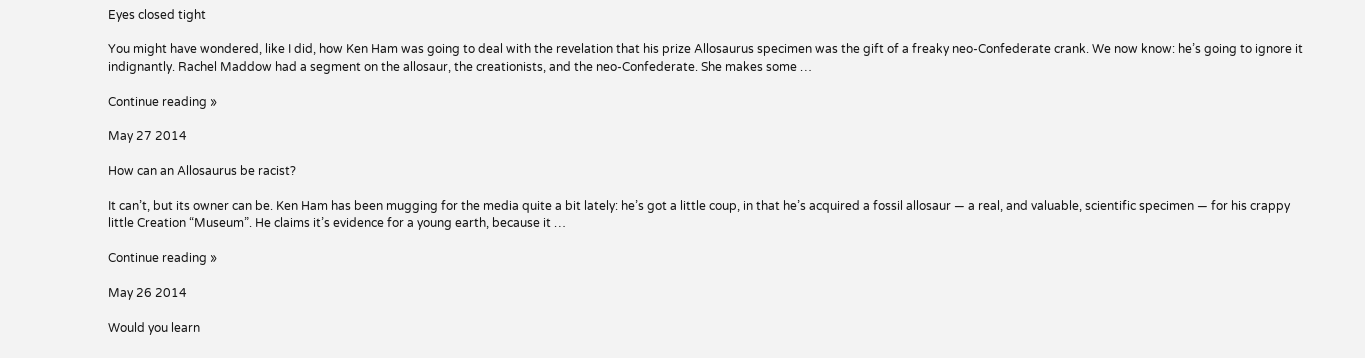Eyes closed tight

You might have wondered, like I did, how Ken Ham was going to deal with the revelation that his prize Allosaurus specimen was the gift of a freaky neo-Confederate crank. We now know: he’s going to ignore it indignantly. Rachel Maddow had a segment on the allosaur, the creationists, and the neo-Confederate. She makes some …

Continue reading »

May 27 2014

How can an Allosaurus be racist?

It can’t, but its owner can be. Ken Ham has been mugging for the media quite a bit lately: he’s got a little coup, in that he’s acquired a fossil allosaur — a real, and valuable, scientific specimen — for his crappy little Creation “Museum”. He claims it’s evidence for a young earth, because it …

Continue reading »

May 26 2014

Would you learn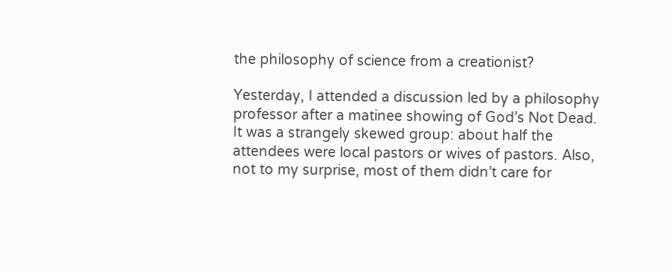the philosophy of science from a creationist?

Yesterday, I attended a discussion led by a philosophy professor after a matinee showing of God’s Not Dead. It was a strangely skewed group: about half the attendees were local pastors or wives of pastors. Also, not to my surprise, most of them didn’t care for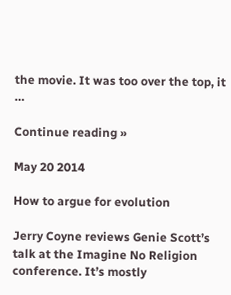the movie. It was too over the top, it …

Continue reading »

May 20 2014

How to argue for evolution

Jerry Coyne reviews Genie Scott’s talk at the Imagine No Religion conference. It’s mostly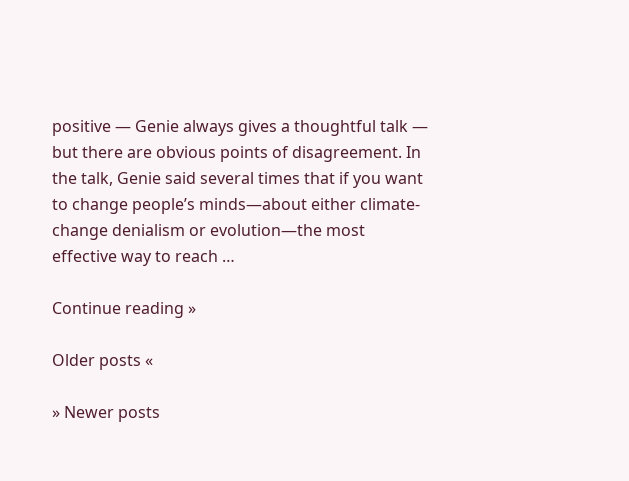positive — Genie always gives a thoughtful talk — but there are obvious points of disagreement. In the talk, Genie said several times that if you want to change people’s minds—about either climate-change denialism or evolution—the most effective way to reach …

Continue reading »

Older posts «

» Newer posts